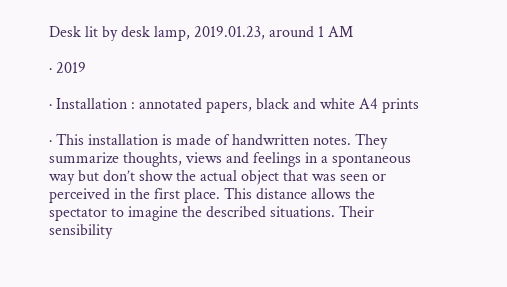Desk lit by desk lamp, 2019.01.23, around 1 AM

· 2019

· Installation : annotated papers, black and white A4 prints

· This installation is made of handwritten notes. They summarize thoughts, views and feelings in a spontaneous way but don’t show the actual object that was seen or perceived in the first place. This distance allows the spectator to imagine the described situations. Their sensibility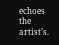echoes the artist’s.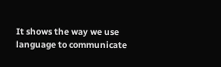It shows the way we use language to communicate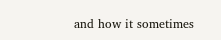and how it sometimes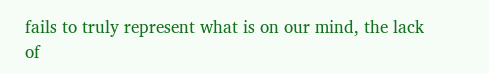fails to truly represent what is on our mind, the lack of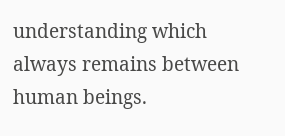understanding which always remains between human beings.